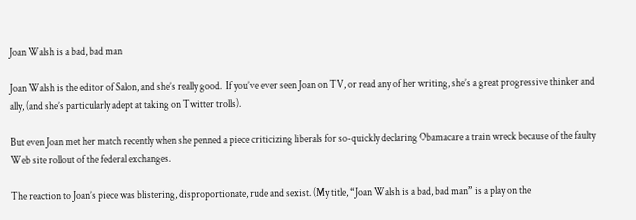Joan Walsh is a bad, bad man

Joan Walsh is the editor of Salon, and she’s really good.  If you’ve ever seen Joan on TV, or read any of her writing, she’s a great progressive thinker and ally, (and she’s particularly adept at taking on Twitter trolls).

But even Joan met her match recently when she penned a piece criticizing liberals for so-quickly declaring Obamacare a train wreck because of the faulty Web site rollout of the federal exchanges.

The reaction to Joan’s piece was blistering, disproportionate, rude and sexist. (My title, “Joan Walsh is a bad, bad man” is a play on the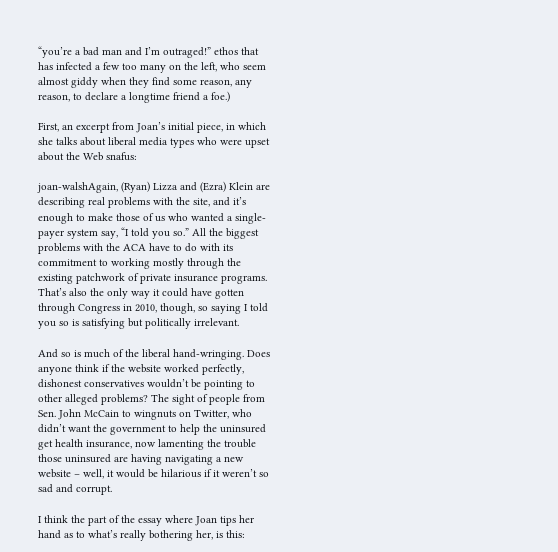“you’re a bad man and I’m outraged!” ethos that has infected a few too many on the left, who seem almost giddy when they find some reason, any reason, to declare a longtime friend a foe.)

First, an excerpt from Joan’s initial piece, in which she talks about liberal media types who were upset about the Web snafus:

joan-walshAgain, (Ryan) Lizza and (Ezra) Klein are describing real problems with the site, and it’s enough to make those of us who wanted a single-payer system say, “I told you so.” All the biggest problems with the ACA have to do with its commitment to working mostly through the existing patchwork of private insurance programs. That’s also the only way it could have gotten through Congress in 2010, though, so saying I told you so is satisfying but politically irrelevant.

And so is much of the liberal hand-wringing. Does anyone think if the website worked perfectly, dishonest conservatives wouldn’t be pointing to other alleged problems? The sight of people from Sen. John McCain to wingnuts on Twitter, who didn’t want the government to help the uninsured get health insurance, now lamenting the trouble those uninsured are having navigating a new website – well, it would be hilarious if it weren’t so sad and corrupt.

I think the part of the essay where Joan tips her hand as to what’s really bothering her, is this: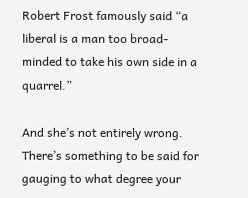Robert Frost famously said “a liberal is a man too broad-minded to take his own side in a quarrel.”

And she’s not entirely wrong.  There’s something to be said for gauging to what degree your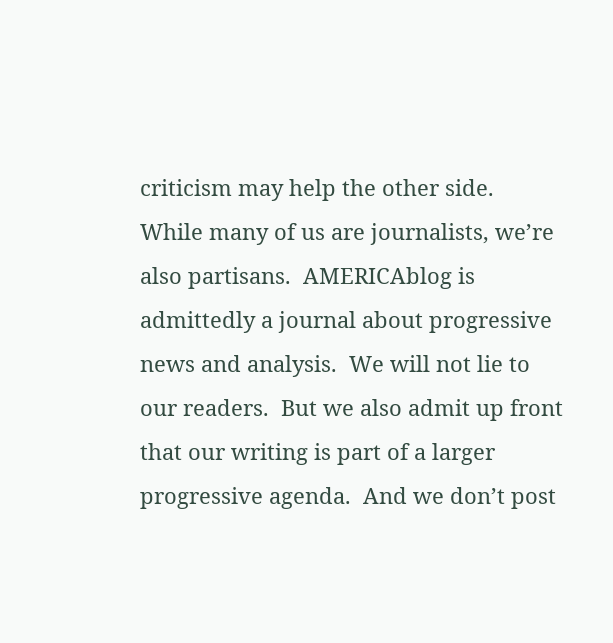criticism may help the other side.  While many of us are journalists, we’re also partisans.  AMERICAblog is admittedly a journal about progressive news and analysis.  We will not lie to our readers.  But we also admit up front that our writing is part of a larger progressive agenda.  And we don’t post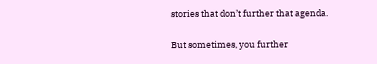stories that don’t further that agenda.

But sometimes, you further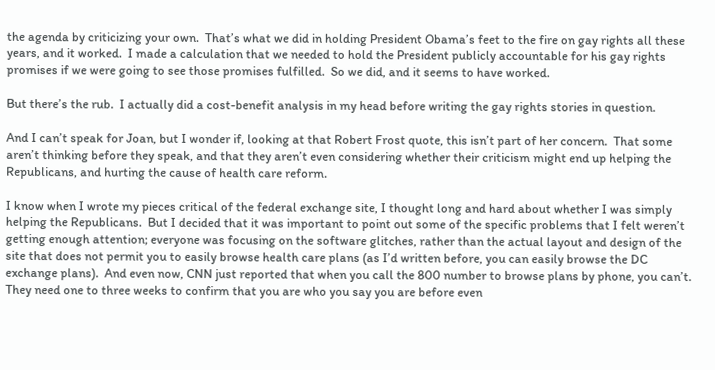the agenda by criticizing your own.  That’s what we did in holding President Obama’s feet to the fire on gay rights all these years, and it worked.  I made a calculation that we needed to hold the President publicly accountable for his gay rights promises if we were going to see those promises fulfilled.  So we did, and it seems to have worked.

But there’s the rub.  I actually did a cost-benefit analysis in my head before writing the gay rights stories in question.

And I can’t speak for Joan, but I wonder if, looking at that Robert Frost quote, this isn’t part of her concern.  That some aren’t thinking before they speak, and that they aren’t even considering whether their criticism might end up helping the Republicans, and hurting the cause of health care reform.

I know when I wrote my pieces critical of the federal exchange site, I thought long and hard about whether I was simply helping the Republicans.  But I decided that it was important to point out some of the specific problems that I felt weren’t getting enough attention; everyone was focusing on the software glitches, rather than the actual layout and design of the site that does not permit you to easily browse health care plans (as I’d written before, you can easily browse the DC exchange plans).  And even now, CNN just reported that when you call the 800 number to browse plans by phone, you can’t.  They need one to three weeks to confirm that you are who you say you are before even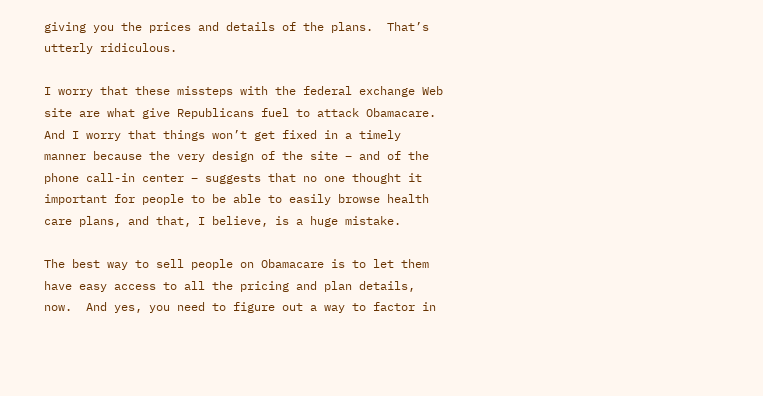giving you the prices and details of the plans.  That’s utterly ridiculous.

I worry that these missteps with the federal exchange Web site are what give Republicans fuel to attack Obamacare.  And I worry that things won’t get fixed in a timely manner because the very design of the site – and of the phone call-in center – suggests that no one thought it important for people to be able to easily browse health care plans, and that, I believe, is a huge mistake.

The best way to sell people on Obamacare is to let them have easy access to all the pricing and plan details, now.  And yes, you need to figure out a way to factor in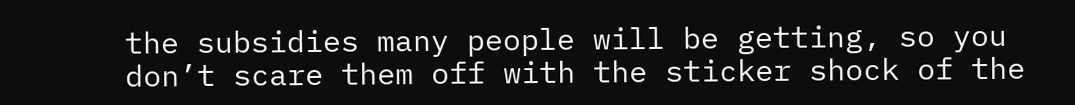the subsidies many people will be getting, so you don’t scare them off with the sticker shock of the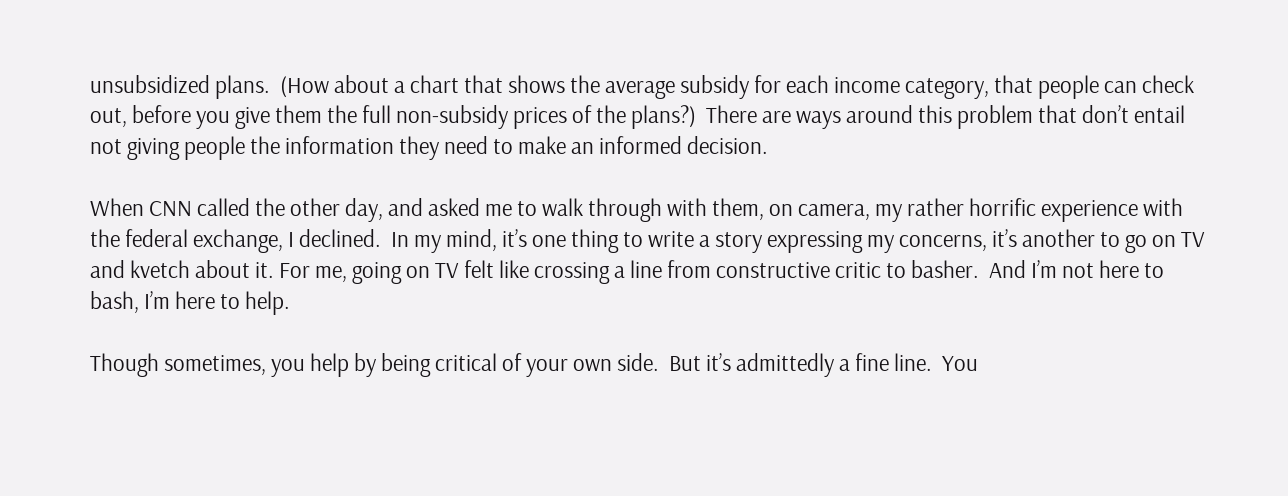unsubsidized plans.  (How about a chart that shows the average subsidy for each income category, that people can check out, before you give them the full non-subsidy prices of the plans?)  There are ways around this problem that don’t entail not giving people the information they need to make an informed decision.

When CNN called the other day, and asked me to walk through with them, on camera, my rather horrific experience with the federal exchange, I declined.  In my mind, it’s one thing to write a story expressing my concerns, it’s another to go on TV and kvetch about it. For me, going on TV felt like crossing a line from constructive critic to basher.  And I’m not here to bash, I’m here to help.

Though sometimes, you help by being critical of your own side.  But it’s admittedly a fine line.  You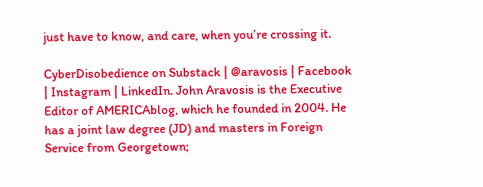just have to know, and care, when you’re crossing it.

CyberDisobedience on Substack | @aravosis | Facebook | Instagram | LinkedIn. John Aravosis is the Executive Editor of AMERICAblog, which he founded in 2004. He has a joint law degree (JD) and masters in Foreign Service from Georgetown;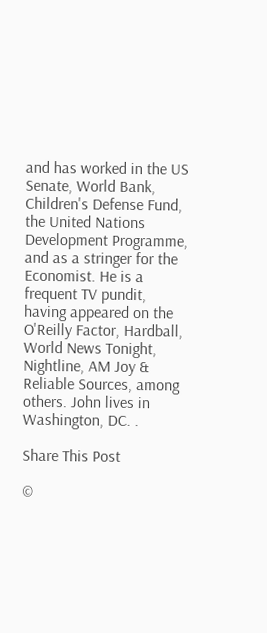and has worked in the US Senate, World Bank, Children's Defense Fund, the United Nations Development Programme, and as a stringer for the Economist. He is a frequent TV pundit, having appeared on the O'Reilly Factor, Hardball, World News Tonight, Nightline, AM Joy & Reliable Sources, among others. John lives in Washington, DC. .

Share This Post

©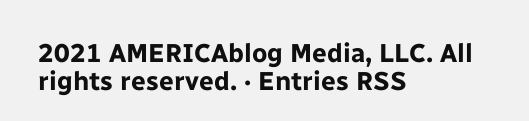2021 AMERICAblog Media, LLC. All rights reserved. · Entries RSS